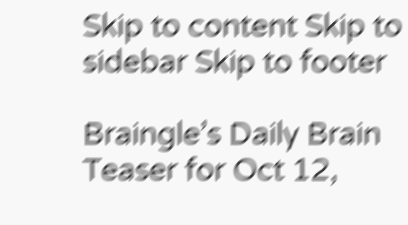Skip to content Skip to sidebar Skip to footer

Braingle’s Daily Brain Teaser for Oct 12,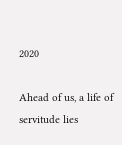2020

Ahead of us, a life of servitude lies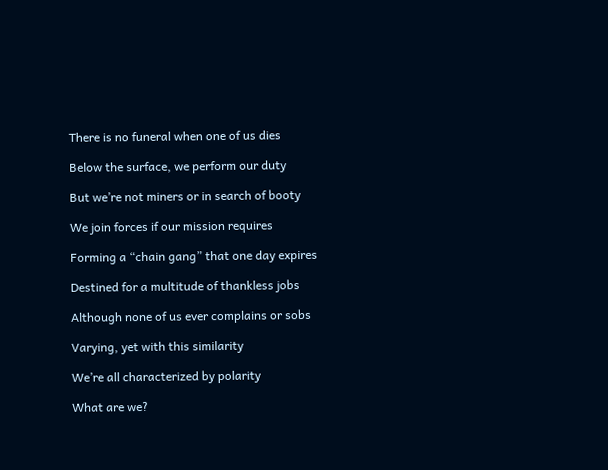There is no funeral when one of us dies

Below the surface, we perform our duty

But we’re not miners or in search of booty

We join forces if our mission requires

Forming a “chain gang” that one day expires

Destined for a multitude of thankless jobs

Although none of us ever complains or sobs

Varying, yet with this similarity

We’re all characterized by polarity

What are we?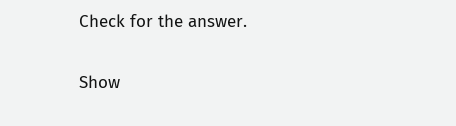Check for the answer.

Show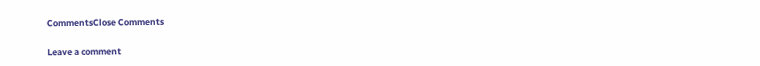CommentsClose Comments

Leave a comment